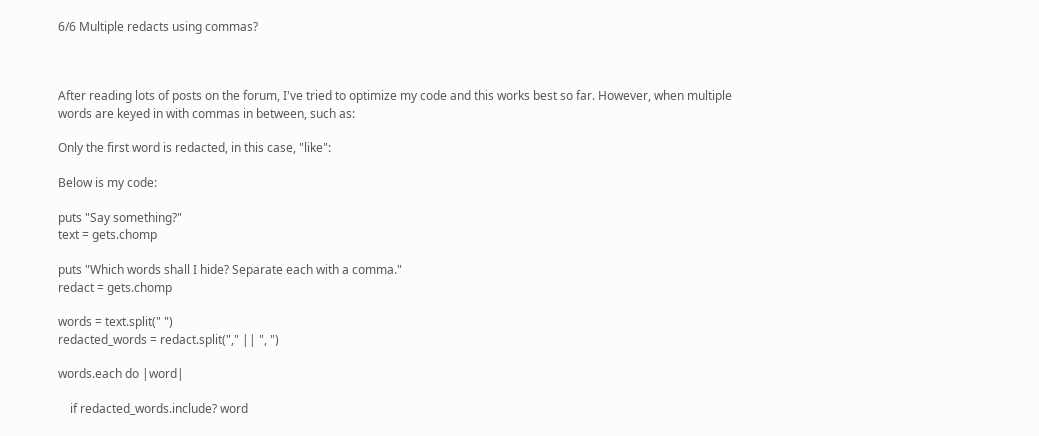6/6 Multiple redacts using commas?



After reading lots of posts on the forum, I've tried to optimize my code and this works best so far. However, when multiple words are keyed in with commas in between, such as:

Only the first word is redacted, in this case, "like":

Below is my code:

puts "Say something?"
text = gets.chomp

puts "Which words shall I hide? Separate each with a comma."
redact = gets.chomp

words = text.split(" ")
redacted_words = redact.split("," || ", ")

words.each do |word|

    if redacted_words.include? word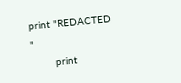print "REDACTED "
        print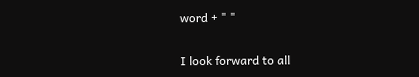word + " "

I look forward to all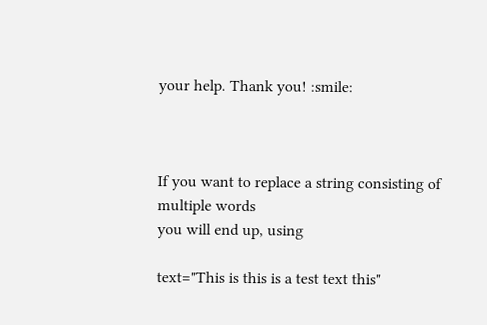your help. Thank you! :smile:



If you want to replace a string consisting of multiple words
you will end up, using

text="This is this is a test text this"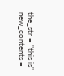the_str = "this is"
new_contents =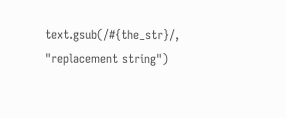text.gsub(/#{the_str}/, "replacement string")